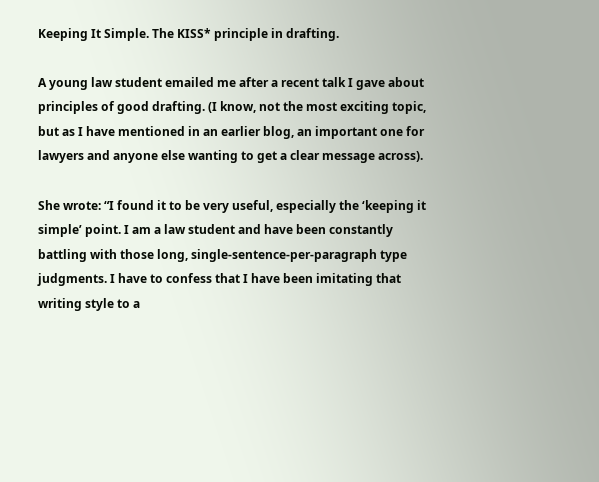Keeping It Simple. The KISS* principle in drafting.

A young law student emailed me after a recent talk I gave about principles of good drafting. (I know, not the most exciting topic, but as I have mentioned in an earlier blog, an important one for lawyers and anyone else wanting to get a clear message across).

She wrote: “I found it to be very useful, especially the ‘keeping it simple’ point. I am a law student and have been constantly battling with those long, single-sentence-per-paragraph type judgments. I have to confess that I have been imitating that writing style to a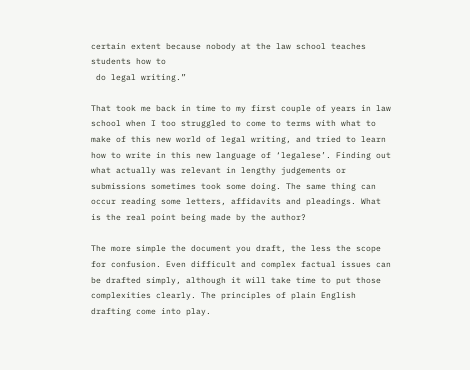certain extent because nobody at the law school teaches students how to
 do legal writing.”

That took me back in time to my first couple of years in law school when I too struggled to come to terms with what to make of this new world of legal writing, and tried to learn how to write in this new language of ‘legalese’. Finding out what actually was relevant in lengthy judgements or submissions sometimes took some doing. The same thing can occur reading some letters, affidavits and pleadings. What is the real point being made by the author?

The more simple the document you draft, the less the scope for confusion. Even difficult and complex factual issues can be drafted simply, although it will take time to put those complexities clearly. The principles of plain English drafting come into play.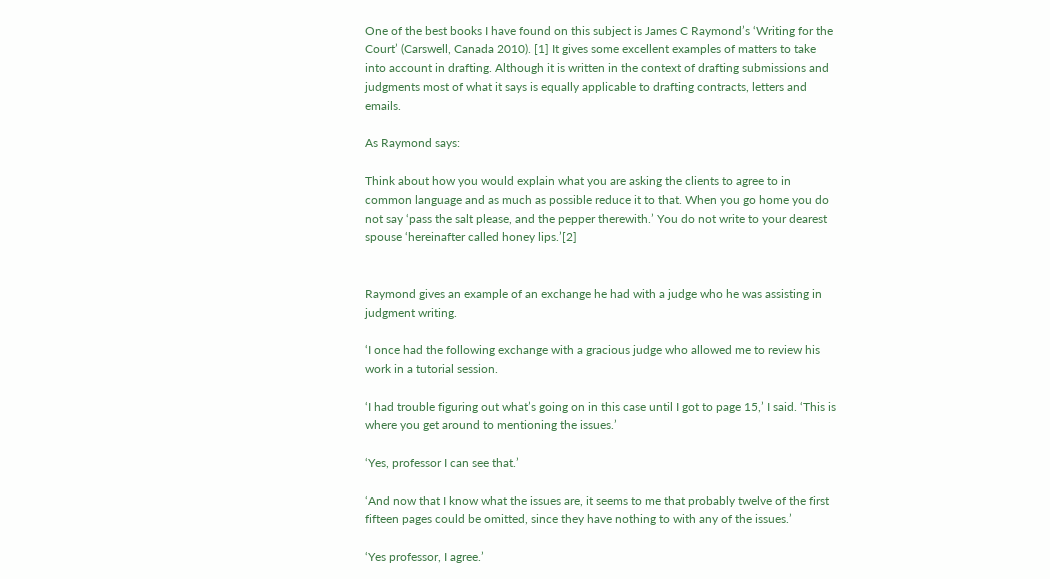One of the best books I have found on this subject is James C Raymond’s ‘Writing for the Court’ (Carswell, Canada 2010). [1] It gives some excellent examples of matters to take into account in drafting. Although it is written in the context of drafting submissions and judgments most of what it says is equally applicable to drafting contracts, letters and emails.

As Raymond says:

Think about how you would explain what you are asking the clients to agree to in common language and as much as possible reduce it to that. When you go home you do not say ‘pass the salt please, and the pepper therewith.’ You do not write to your dearest spouse ‘hereinafter called honey lips.’[2]


Raymond gives an example of an exchange he had with a judge who he was assisting in judgment writing.

‘I once had the following exchange with a gracious judge who allowed me to review his work in a tutorial session.

‘I had trouble figuring out what’s going on in this case until I got to page 15,’ I said. ‘This is where you get around to mentioning the issues.’

‘Yes, professor I can see that.’

‘And now that I know what the issues are, it seems to me that probably twelve of the first fifteen pages could be omitted, since they have nothing to with any of the issues.’

‘Yes professor, I agree.’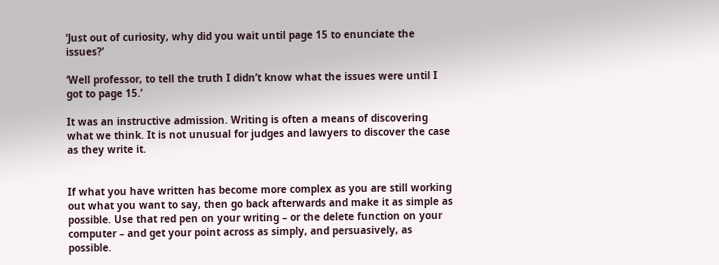‘Just out of curiosity, why did you wait until page 15 to enunciate the issues?’

‘Well professor, to tell the truth I didn’t know what the issues were until I got to page 15.’

It was an instructive admission. Writing is often a means of discovering what we think. It is not unusual for judges and lawyers to discover the case as they write it.


If what you have written has become more complex as you are still working out what you want to say, then go back afterwards and make it as simple as possible. Use that red pen on your writing – or the delete function on your computer – and get your point across as simply, and persuasively, as possible.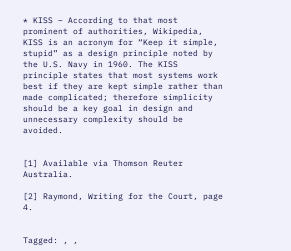* KISS – According to that most prominent of authorities, Wikipedia, KISS is an acronym for “Keep it simple, stupid” as a design principle noted by the U.S. Navy in 1960. The KISS principle states that most systems work best if they are kept simple rather than made complicated; therefore simplicity should be a key goal in design and unnecessary complexity should be avoided.


[1] Available via Thomson Reuter Australia.

[2] Raymond, Writing for the Court, page 4.


Tagged: , ,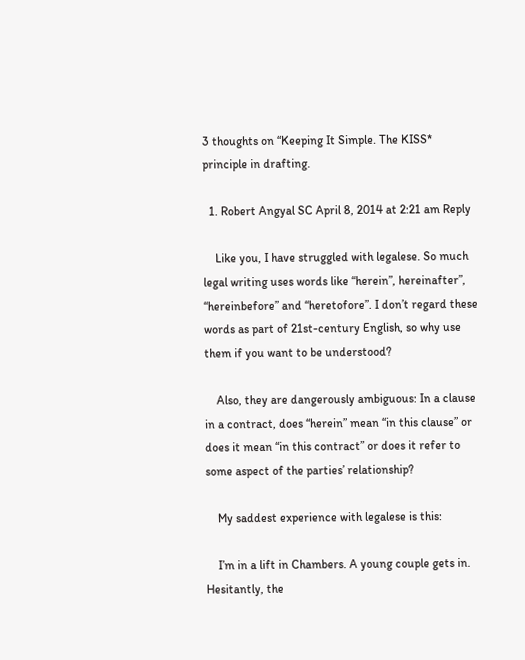3 thoughts on “Keeping It Simple. The KISS* principle in drafting.

  1. Robert Angyal SC April 8, 2014 at 2:21 am Reply

    Like you, I have struggled with legalese. So much legal writing uses words like “herein”, hereinafter”, “hereinbefore” and “heretofore”. I don’t regard these words as part of 21st-century English, so why use them if you want to be understood?

    Also, they are dangerously ambiguous: In a clause in a contract, does “herein” mean “in this clause” or does it mean “in this contract” or does it refer to some aspect of the parties’ relationship?

    My saddest experience with legalese is this:

    I’m in a lift in Chambers. A young couple gets in. Hesitantly, the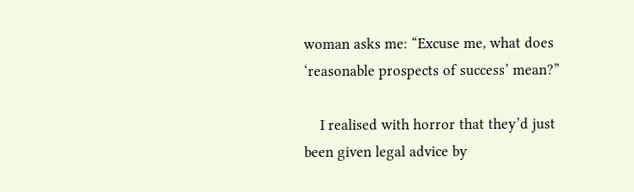woman asks me: “Excuse me, what does ‘reasonable prospects of success’ mean?”

    I realised with horror that they’d just been given legal advice by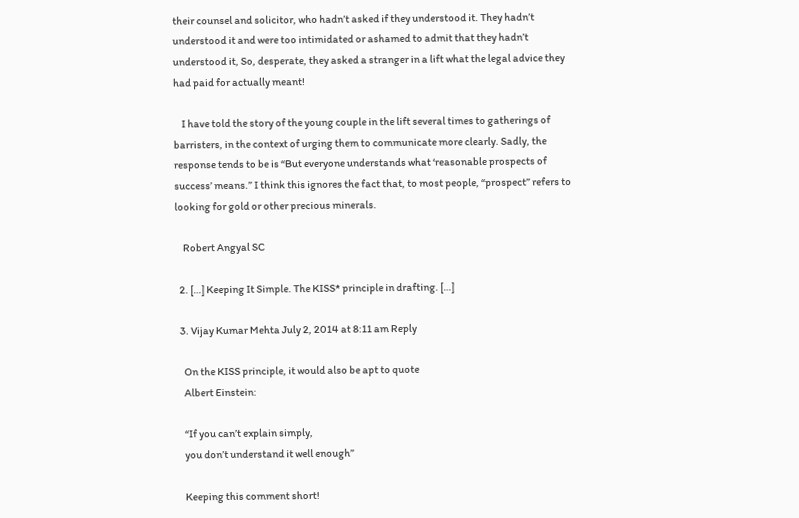their counsel and solicitor, who hadn’t asked if they understood it. They hadn’t understood it and were too intimidated or ashamed to admit that they hadn’t understood it, So, desperate, they asked a stranger in a lift what the legal advice they had paid for actually meant!

    I have told the story of the young couple in the lift several times to gatherings of barristers, in the context of urging them to communicate more clearly. Sadly, the response tends to be is “But everyone understands what ‘reasonable prospects of success’ means.” I think this ignores the fact that, to most people, “prospect” refers to looking for gold or other precious minerals.

    Robert Angyal SC

  2. […] Keeping It Simple. The KISS* principle in drafting. […]

  3. Vijay Kumar Mehta July 2, 2014 at 8:11 am Reply

    On the KISS principle, it would also be apt to quote
    Albert Einstein:

    “If you can’t explain simply,
    you don’t understand it well enough”

    Keeping this comment short!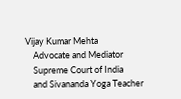Vijay Kumar Mehta
    Advocate and Mediator
    Supreme Court of India
    and Sivananda Yoga Teacher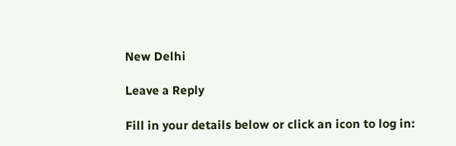New Delhi

Leave a Reply

Fill in your details below or click an icon to log in: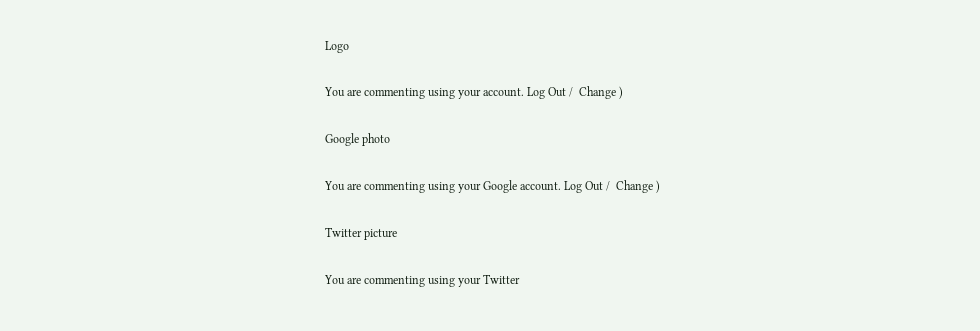Logo

You are commenting using your account. Log Out /  Change )

Google photo

You are commenting using your Google account. Log Out /  Change )

Twitter picture

You are commenting using your Twitter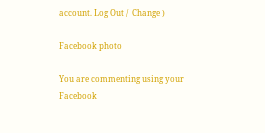account. Log Out /  Change )

Facebook photo

You are commenting using your Facebook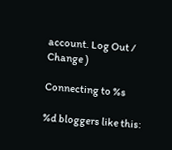account. Log Out /  Change )

Connecting to %s

%d bloggers like this: